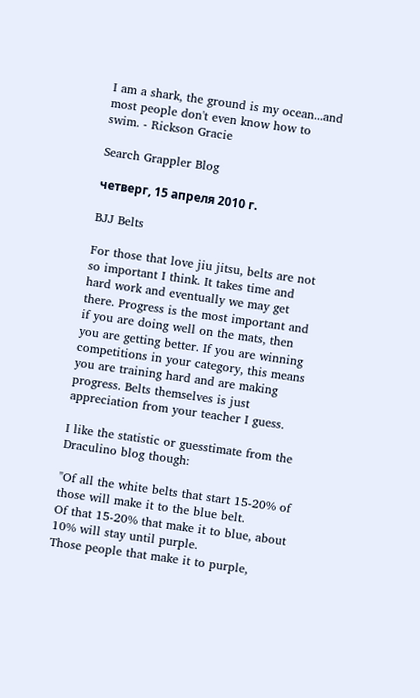I am a shark, the ground is my ocean...and most people don't even know how to swim. - Rickson Gracie

Search Grappler Blog

четверг, 15 апреля 2010 г.

BJJ Belts

For those that love jiu jitsu, belts are not so important I think. It takes time and hard work and eventually we may get there. Progress is the most important and if you are doing well on the mats, then you are getting better. If you are winning competitions in your category, this means you are training hard and are making progress. Belts themselves is just appreciation from your teacher I guess.

I like the statistic or guesstimate from the Draculino blog though:

"Of all the white belts that start 15-20% of those will make it to the blue belt.
Of that 15-20% that make it to blue, about 10% will stay until purple.
Those people that make it to purple,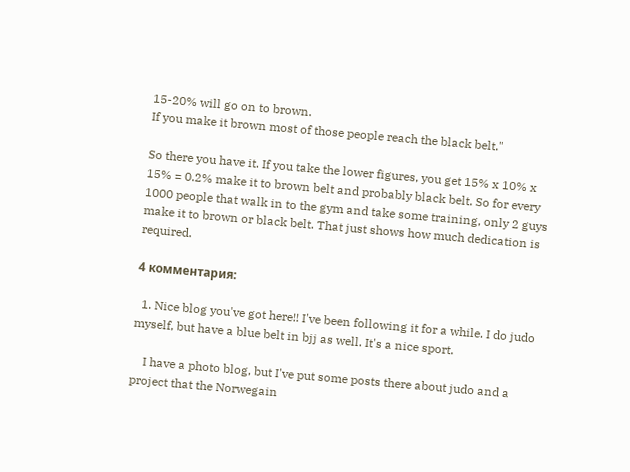15-20% will go on to brown.
If you make it brown most of those people reach the black belt."

So there you have it. If you take the lower figures, you get 15% x 10% x 15% = 0.2% make it to brown belt and probably black belt. So for every 1000 people that walk in to the gym and take some training, only 2 guys make it to brown or black belt. That just shows how much dedication is required.

4 комментария:

  1. Nice blog you've got here!! I've been following it for a while. I do judo myself, but have a blue belt in bjj as well. It's a nice sport.

    I have a photo blog, but I've put some posts there about judo and a project that the Norwegain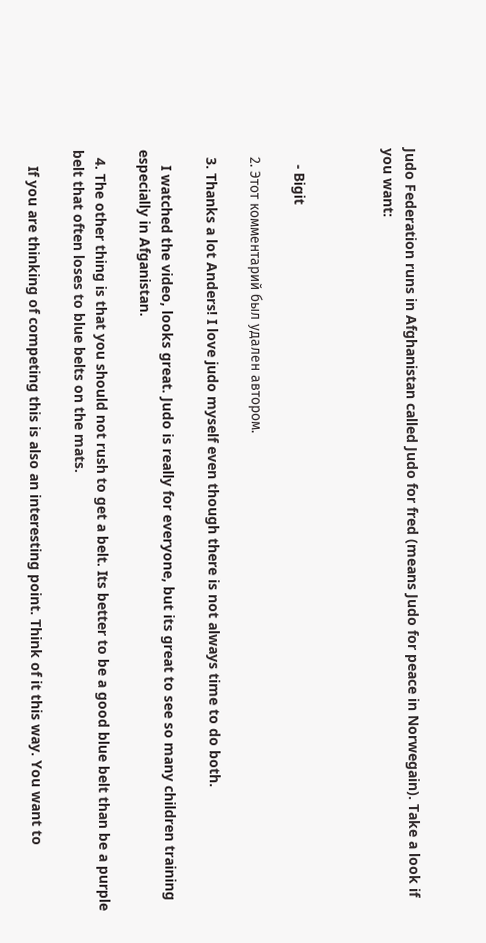Judo Federation runs in Afghanistan called Judo for fred (means Judo for peace in Norwegain). Take a look if you want:



    - Bigit

  2. Этот комментарий был удален автором.

  3. Thanks a lot Anders! I love judo myself even though there is not always time to do both.

    I watched the video, looks great. Judo is really for everyone, but its great to see so many children training especially in Afganistan.

  4. The other thing is that you should not rush to get a belt. Its better to be a good blue belt than be a purple belt that often loses to blue belts on the mats.

    If you are thinking of competing this is also an interesting point. Think of it this way. You want to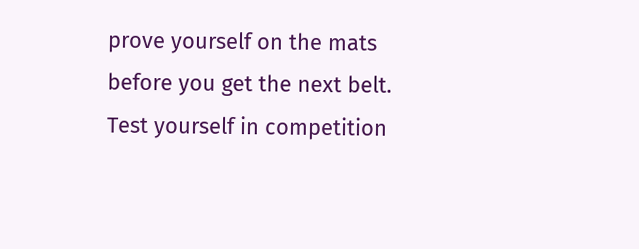prove yourself on the mats before you get the next belt. Test yourself in competition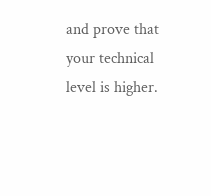and prove that your technical level is higher.